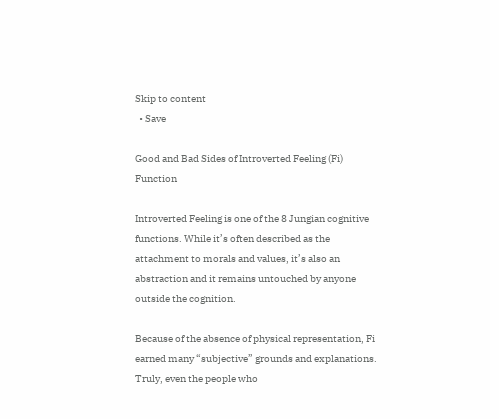Skip to content
  • Save

Good and Bad Sides of Introverted Feeling (Fi) Function

Introverted Feeling is one of the 8 Jungian cognitive functions. While it’s often described as the attachment to morals and values, it’s also an abstraction and it remains untouched by anyone outside the cognition.

Because of the absence of physical representation, Fi earned many “subjective” grounds and explanations. Truly, even the people who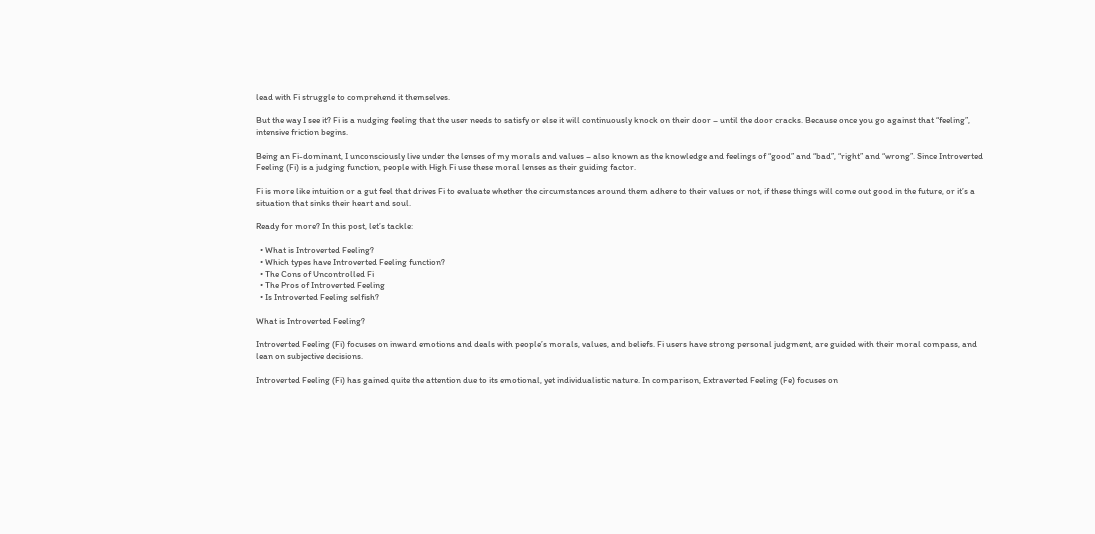lead with Fi struggle to comprehend it themselves.

But the way I see it? Fi is a nudging feeling that the user needs to satisfy or else it will continuously knock on their door – until the door cracks. Because once you go against that “feeling”, intensive friction begins.

Being an Fi-dominant, I unconsciously live under the lenses of my morals and values – also known as the knowledge and feelings of “good” and “bad”, “right” and “wrong”. Since Introverted Feeling (Fi) is a judging function, people with High Fi use these moral lenses as their guiding factor.

Fi is more like intuition or a gut feel that drives Fi to evaluate whether the circumstances around them adhere to their values or not, if these things will come out good in the future, or it’s a situation that sinks their heart and soul.

Ready for more? In this post, let’s tackle:

  • What is Introverted Feeling?
  • Which types have Introverted Feeling function?
  • The Cons of Uncontrolled Fi
  • The Pros of Introverted Feeling
  • Is Introverted Feeling selfish?

What is Introverted Feeling?

Introverted Feeling (Fi) focuses on inward emotions and deals with people’s morals, values, and beliefs. Fi users have strong personal judgment, are guided with their moral compass, and lean on subjective decisions.

Introverted Feeling (Fi) has gained quite the attention due to its emotional, yet individualistic nature. In comparison, Extraverted Feeling (Fe) focuses on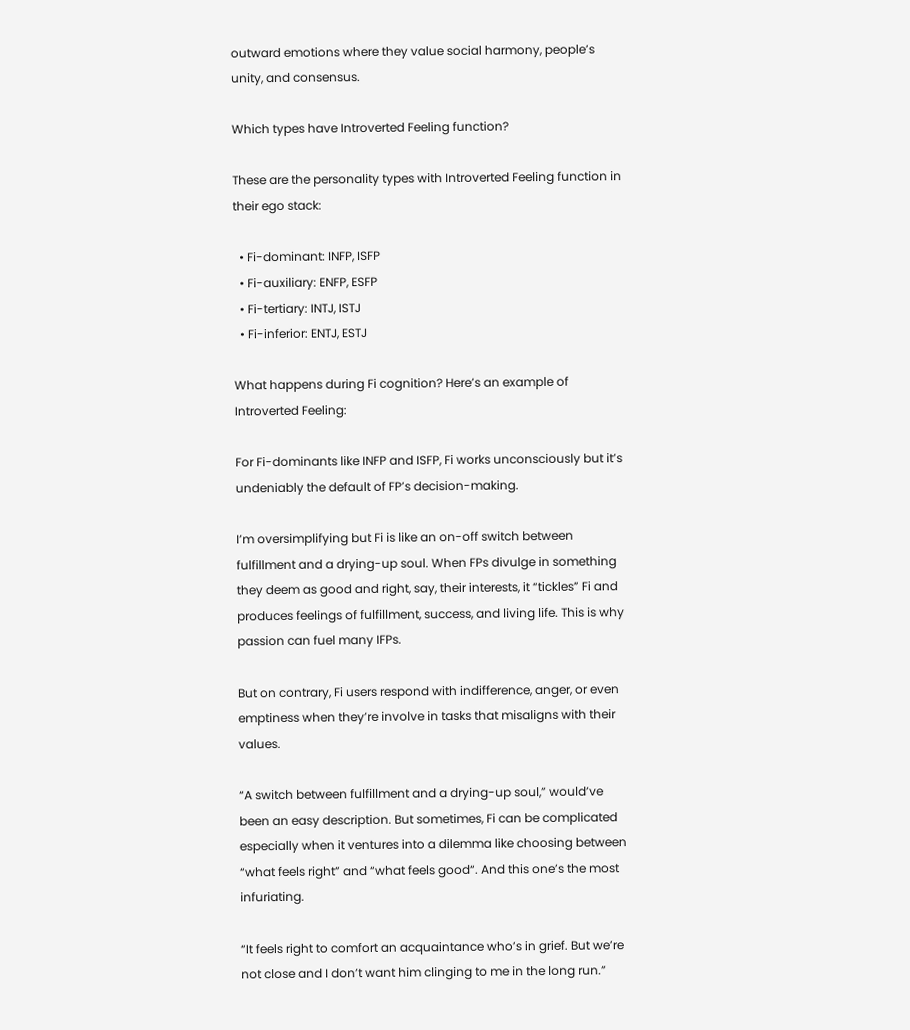outward emotions where they value social harmony, people’s unity, and consensus.

Which types have Introverted Feeling function?

These are the personality types with Introverted Feeling function in their ego stack:

  • Fi-dominant: INFP, ISFP
  • Fi-auxiliary: ENFP, ESFP
  • Fi-tertiary: INTJ, ISTJ
  • Fi-inferior: ENTJ, ESTJ

What happens during Fi cognition? Here’s an example of Introverted Feeling:

For Fi-dominants like INFP and ISFP, Fi works unconsciously but it’s undeniably the default of FP’s decision-making.

I’m oversimplifying but Fi is like an on-off switch between fulfillment and a drying-up soul. When FPs divulge in something they deem as good and right, say, their interests, it “tickles” Fi and produces feelings of fulfillment, success, and living life. This is why passion can fuel many IFPs.

But on contrary, Fi users respond with indifference, anger, or even emptiness when they’re involve in tasks that misaligns with their values.

“A switch between fulfillment and a drying-up soul,” would’ve been an easy description. But sometimes, Fi can be complicated especially when it ventures into a dilemma like choosing between “what feels right” and “what feels good“. And this one’s the most infuriating.

“It feels right to comfort an acquaintance who’s in grief. But we’re not close and I don’t want him clinging to me in the long run.”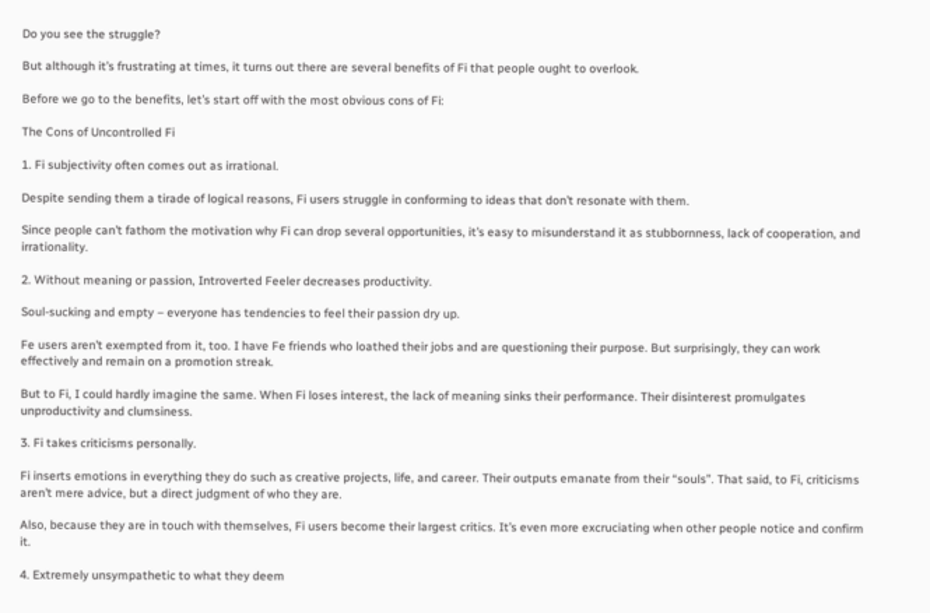Do you see the struggle?

But although it’s frustrating at times, it turns out there are several benefits of Fi that people ought to overlook.

Before we go to the benefits, let’s start off with the most obvious cons of Fi:

The Cons of Uncontrolled Fi

1. Fi subjectivity often comes out as irrational.

Despite sending them a tirade of logical reasons, Fi users struggle in conforming to ideas that don’t resonate with them.

Since people can’t fathom the motivation why Fi can drop several opportunities, it’s easy to misunderstand it as stubbornness, lack of cooperation, and irrationality.

2. Without meaning or passion, Introverted Feeler decreases productivity.

Soul-sucking and empty – everyone has tendencies to feel their passion dry up.

Fe users aren’t exempted from it, too. I have Fe friends who loathed their jobs and are questioning their purpose. But surprisingly, they can work effectively and remain on a promotion streak.

But to Fi, I could hardly imagine the same. When Fi loses interest, the lack of meaning sinks their performance. Their disinterest promulgates unproductivity and clumsiness.

3. Fi takes criticisms personally.

Fi inserts emotions in everything they do such as creative projects, life, and career. Their outputs emanate from their “souls”. That said, to Fi, criticisms aren’t mere advice, but a direct judgment of who they are.

Also, because they are in touch with themselves, Fi users become their largest critics. It’s even more excruciating when other people notice and confirm it.

4. Extremely unsympathetic to what they deem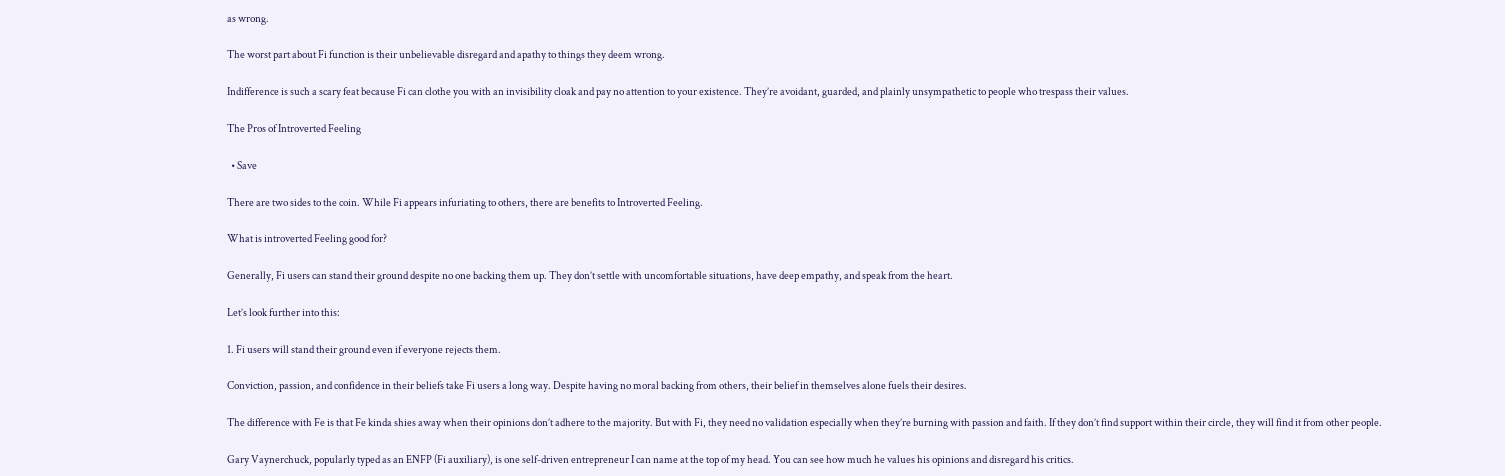as wrong.

The worst part about Fi function is their unbelievable disregard and apathy to things they deem wrong.

Indifference is such a scary feat because Fi can clothe you with an invisibility cloak and pay no attention to your existence. They’re avoidant, guarded, and plainly unsympathetic to people who trespass their values.

The Pros of Introverted Feeling

  • Save

There are two sides to the coin. While Fi appears infuriating to others, there are benefits to Introverted Feeling.

What is introverted Feeling good for?

Generally, Fi users can stand their ground despite no one backing them up. They don’t settle with uncomfortable situations, have deep empathy, and speak from the heart.

Let’s look further into this:

1. Fi users will stand their ground even if everyone rejects them.

Conviction, passion, and confidence in their beliefs take Fi users a long way. Despite having no moral backing from others, their belief in themselves alone fuels their desires.

The difference with Fe is that Fe kinda shies away when their opinions don’t adhere to the majority. But with Fi, they need no validation especially when they’re burning with passion and faith. If they don’t find support within their circle, they will find it from other people.

Gary Vaynerchuck, popularly typed as an ENFP (Fi auxiliary), is one self-driven entrepreneur I can name at the top of my head. You can see how much he values his opinions and disregard his critics.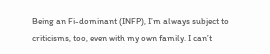Being an Fi-dominant (INFP), I’m always subject to criticisms, too, even with my own family. I can’t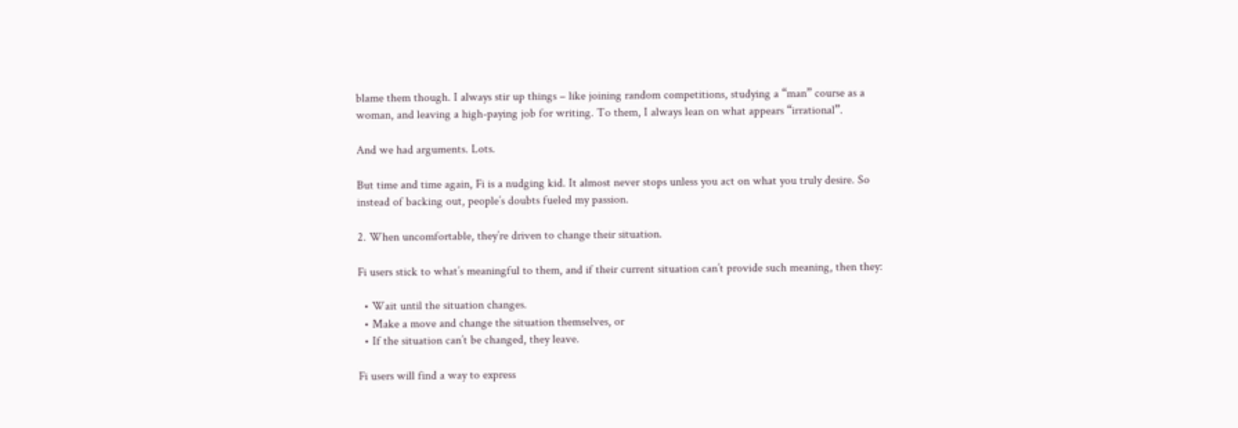blame them though. I always stir up things – like joining random competitions, studying a “man” course as a woman, and leaving a high-paying job for writing. To them, I always lean on what appears “irrational”.

And we had arguments. Lots.

But time and time again, Fi is a nudging kid. It almost never stops unless you act on what you truly desire. So instead of backing out, people’s doubts fueled my passion.

2. When uncomfortable, they’re driven to change their situation.

Fi users stick to what’s meaningful to them, and if their current situation can’t provide such meaning, then they:

  • Wait until the situation changes.
  • Make a move and change the situation themselves, or
  • If the situation can’t be changed, they leave.

Fi users will find a way to express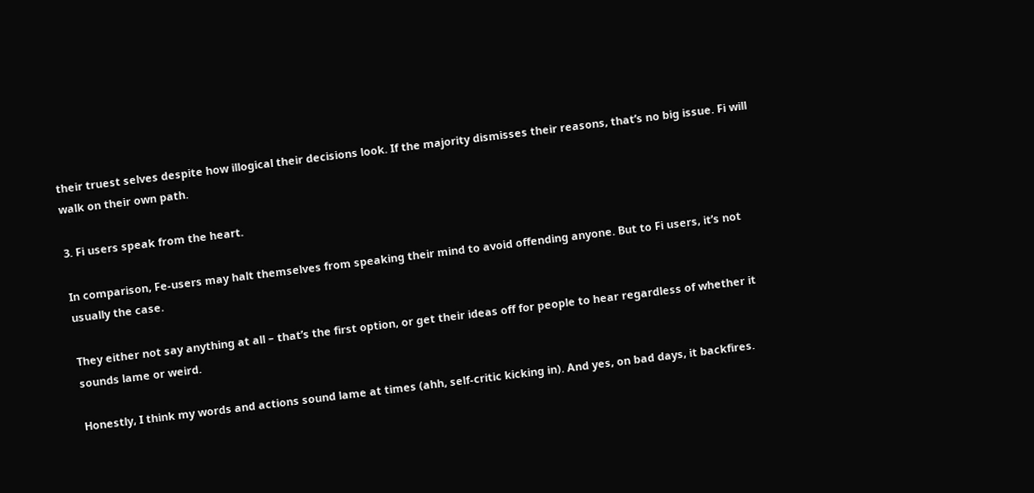their truest selves despite how illogical their decisions look. If the majority dismisses their reasons, that’s no big issue. Fi will walk on their own path.

3. Fi users speak from the heart.

In comparison, Fe-users may halt themselves from speaking their mind to avoid offending anyone. But to Fi users, it’s not usually the case.

They either not say anything at all – that’s the first option, or get their ideas off for people to hear regardless of whether it sounds lame or weird.

Honestly, I think my words and actions sound lame at times (ahh, self-critic kicking in). And yes, on bad days, it backfires.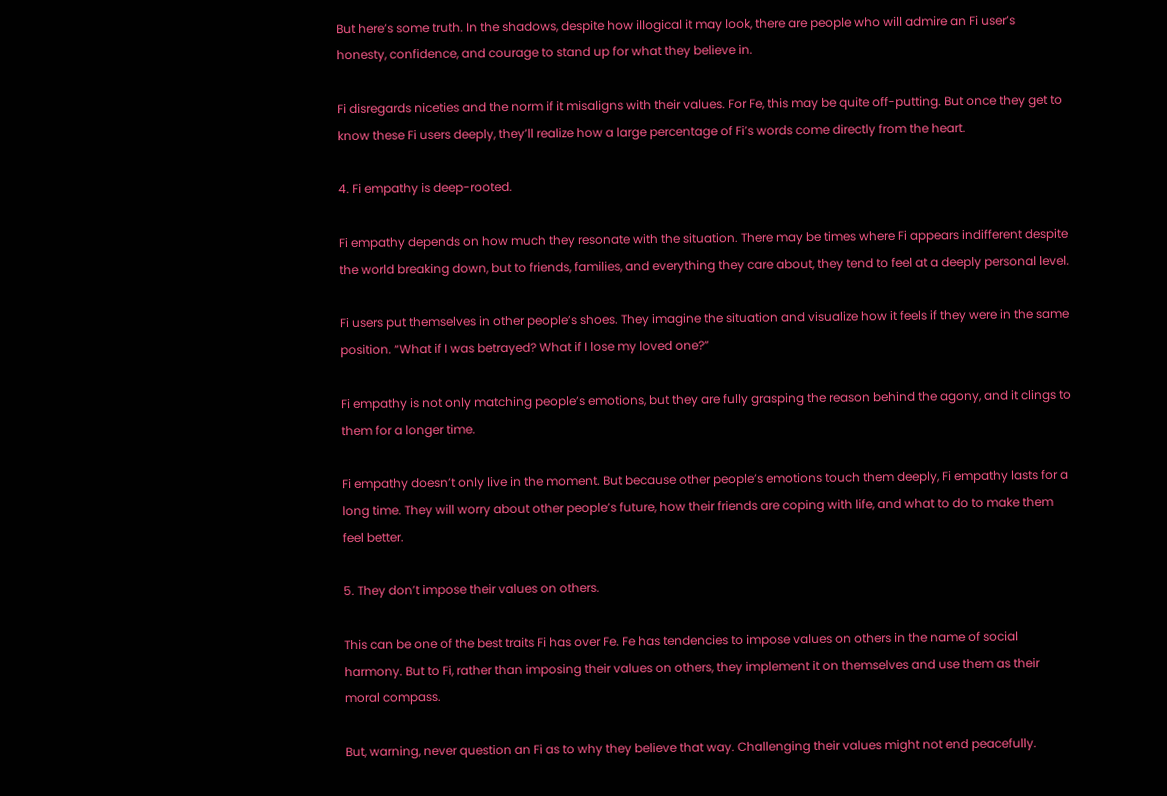But here’s some truth. In the shadows, despite how illogical it may look, there are people who will admire an Fi user’s honesty, confidence, and courage to stand up for what they believe in.

Fi disregards niceties and the norm if it misaligns with their values. For Fe, this may be quite off-putting. But once they get to know these Fi users deeply, they’ll realize how a large percentage of Fi’s words come directly from the heart.

4. Fi empathy is deep-rooted.

Fi empathy depends on how much they resonate with the situation. There may be times where Fi appears indifferent despite the world breaking down, but to friends, families, and everything they care about, they tend to feel at a deeply personal level.

Fi users put themselves in other people’s shoes. They imagine the situation and visualize how it feels if they were in the same position. “What if I was betrayed? What if I lose my loved one?”

Fi empathy is not only matching people’s emotions, but they are fully grasping the reason behind the agony, and it clings to them for a longer time.

Fi empathy doesn’t only live in the moment. But because other people’s emotions touch them deeply, Fi empathy lasts for a long time. They will worry about other people’s future, how their friends are coping with life, and what to do to make them feel better.

5. They don’t impose their values on others.

This can be one of the best traits Fi has over Fe. Fe has tendencies to impose values on others in the name of social harmony. But to Fi, rather than imposing their values on others, they implement it on themselves and use them as their moral compass.

But, warning, never question an Fi as to why they believe that way. Challenging their values might not end peacefully.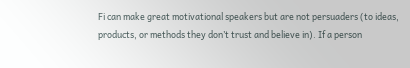Fi can make great motivational speakers but are not persuaders (to ideas, products, or methods they don’t trust and believe in). If a person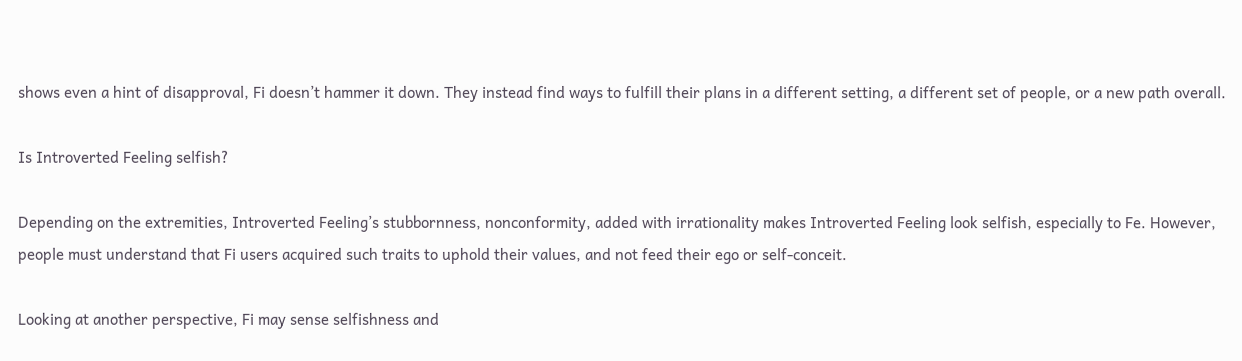shows even a hint of disapproval, Fi doesn’t hammer it down. They instead find ways to fulfill their plans in a different setting, a different set of people, or a new path overall.

Is Introverted Feeling selfish?

Depending on the extremities, Introverted Feeling’s stubbornness, nonconformity, added with irrationality makes Introverted Feeling look selfish, especially to Fe. However, people must understand that Fi users acquired such traits to uphold their values, and not feed their ego or self-conceit.

Looking at another perspective, Fi may sense selfishness and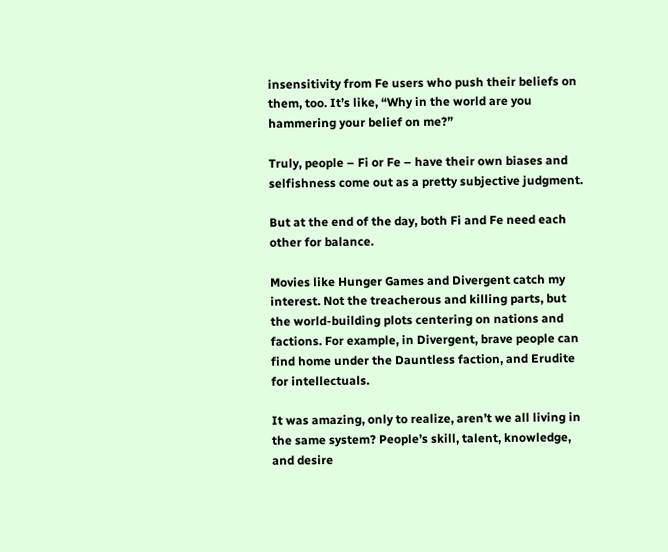insensitivity from Fe users who push their beliefs on them, too. It’s like, “Why in the world are you hammering your belief on me?”

Truly, people – Fi or Fe – have their own biases and selfishness come out as a pretty subjective judgment.

But at the end of the day, both Fi and Fe need each other for balance.

Movies like Hunger Games and Divergent catch my interest. Not the treacherous and killing parts, but the world-building plots centering on nations and factions. For example, in Divergent, brave people can find home under the Dauntless faction, and Erudite for intellectuals.

It was amazing, only to realize, aren’t we all living in the same system? People’s skill, talent, knowledge, and desire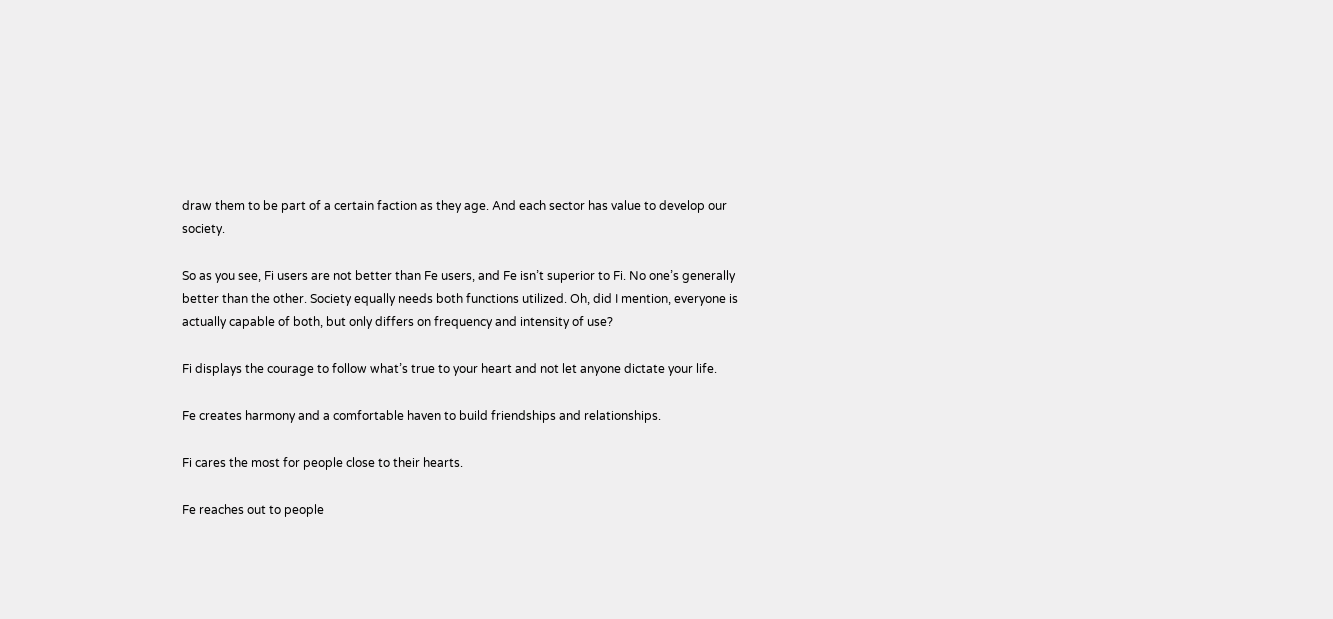draw them to be part of a certain faction as they age. And each sector has value to develop our society.

So as you see, Fi users are not better than Fe users, and Fe isn’t superior to Fi. No one’s generally better than the other. Society equally needs both functions utilized. Oh, did I mention, everyone is actually capable of both, but only differs on frequency and intensity of use?

Fi displays the courage to follow what’s true to your heart and not let anyone dictate your life.

Fe creates harmony and a comfortable haven to build friendships and relationships.

Fi cares the most for people close to their hearts.

Fe reaches out to people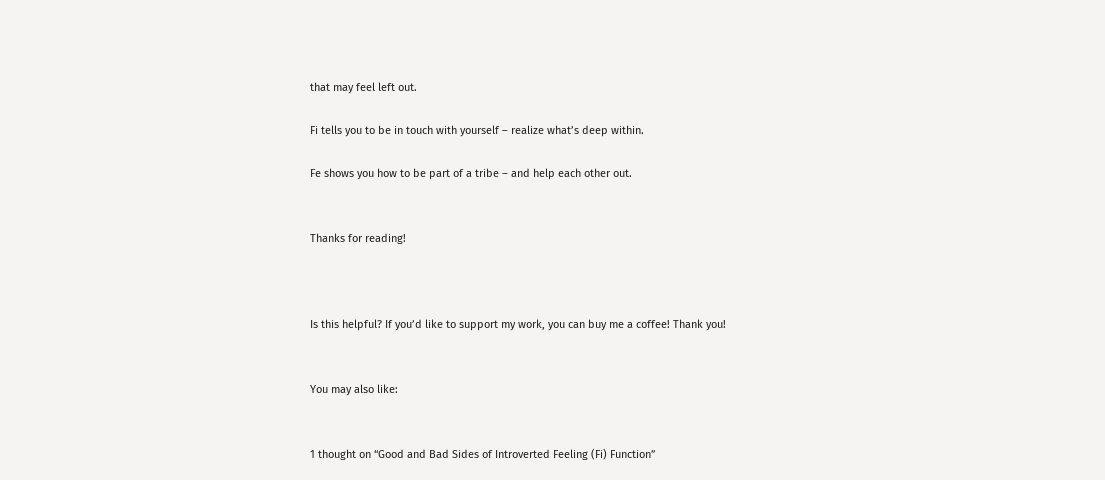that may feel left out.

Fi tells you to be in touch with yourself – realize what’s deep within.

Fe shows you how to be part of a tribe – and help each other out.


Thanks for reading!



Is this helpful? If you’d like to support my work, you can buy me a coffee! Thank you!


You may also like:


1 thought on “Good and Bad Sides of Introverted Feeling (Fi) Function”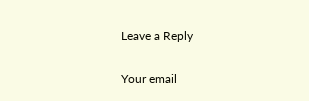Leave a Reply

Your email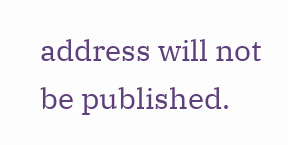address will not be published.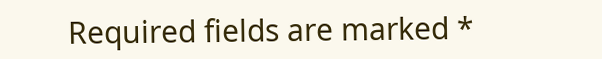Required fields are marked *